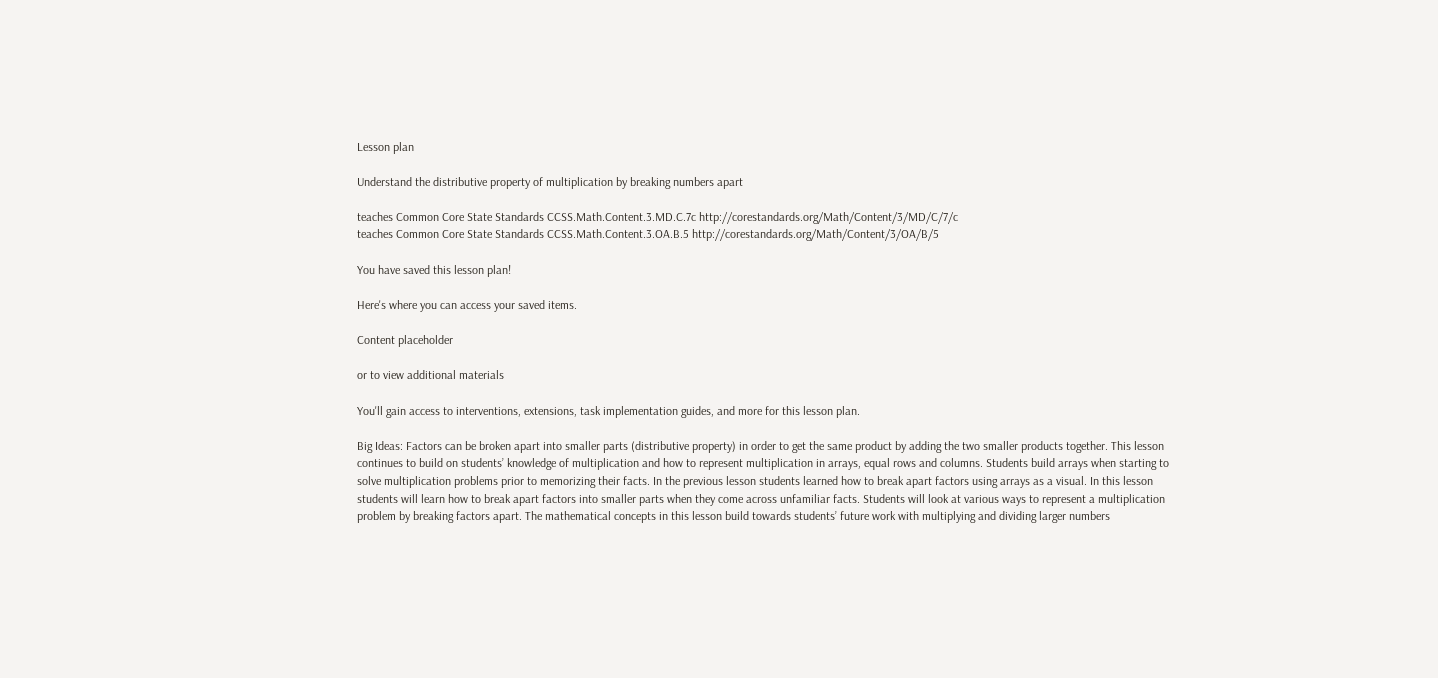Lesson plan

Understand the distributive property of multiplication by breaking numbers apart

teaches Common Core State Standards CCSS.Math.Content.3.MD.C.7c http://corestandards.org/Math/Content/3/MD/C/7/c
teaches Common Core State Standards CCSS.Math.Content.3.OA.B.5 http://corestandards.org/Math/Content/3/OA/B/5

You have saved this lesson plan!

Here's where you can access your saved items.

Content placeholder

or to view additional materials

You'll gain access to interventions, extensions, task implementation guides, and more for this lesson plan.

Big Ideas: Factors can be broken apart into smaller parts (distributive property) in order to get the same product by adding the two smaller products together. This lesson continues to build on students’ knowledge of multiplication and how to represent multiplication in arrays, equal rows and columns. Students build arrays when starting to solve multiplication problems prior to memorizing their facts. In the previous lesson students learned how to break apart factors using arrays as a visual. In this lesson students will learn how to break apart factors into smaller parts when they come across unfamiliar facts. Students will look at various ways to represent a multiplication problem by breaking factors apart. The mathematical concepts in this lesson build towards students’ future work with multiplying and dividing larger numbers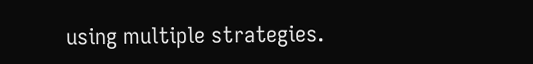using multiple strategies.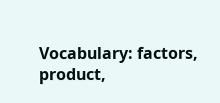Vocabulary: factors, product,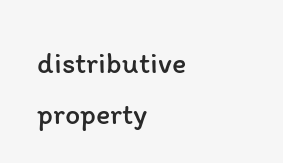distributive property